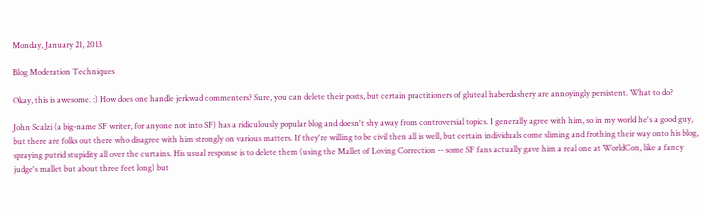Monday, January 21, 2013

Blog Moderation Techniques

Okay, this is awesome. :) How does one handle jerkwad commenters? Sure, you can delete their posts, but certain practitioners of gluteal haberdashery are annoyingly persistent. What to do?

John Scalzi (a big-name SF writer, for anyone not into SF) has a ridiculously popular blog and doesn't shy away from controversial topics. I generally agree with him, so in my world he's a good guy, but there are folks out there who disagree with him strongly on various matters. If they're willing to be civil then all is well, but certain individuals come sliming and frothing their way onto his blog, spraying putrid stupidity all over the curtains. His usual response is to delete them (using the Mallet of Loving Correction -- some SF fans actually gave him a real one at WorldCon, like a fancy judge's mallet but about three feet long) but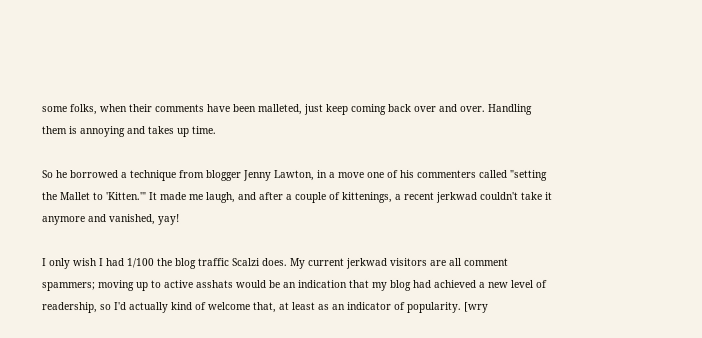some folks, when their comments have been malleted, just keep coming back over and over. Handling them is annoying and takes up time.

So he borrowed a technique from blogger Jenny Lawton, in a move one of his commenters called "setting the Mallet to 'Kitten.'" It made me laugh, and after a couple of kittenings, a recent jerkwad couldn't take it anymore and vanished, yay!

I only wish I had 1/100 the blog traffic Scalzi does. My current jerkwad visitors are all comment spammers; moving up to active asshats would be an indication that my blog had achieved a new level of readership, so I'd actually kind of welcome that, at least as an indicator of popularity. [wry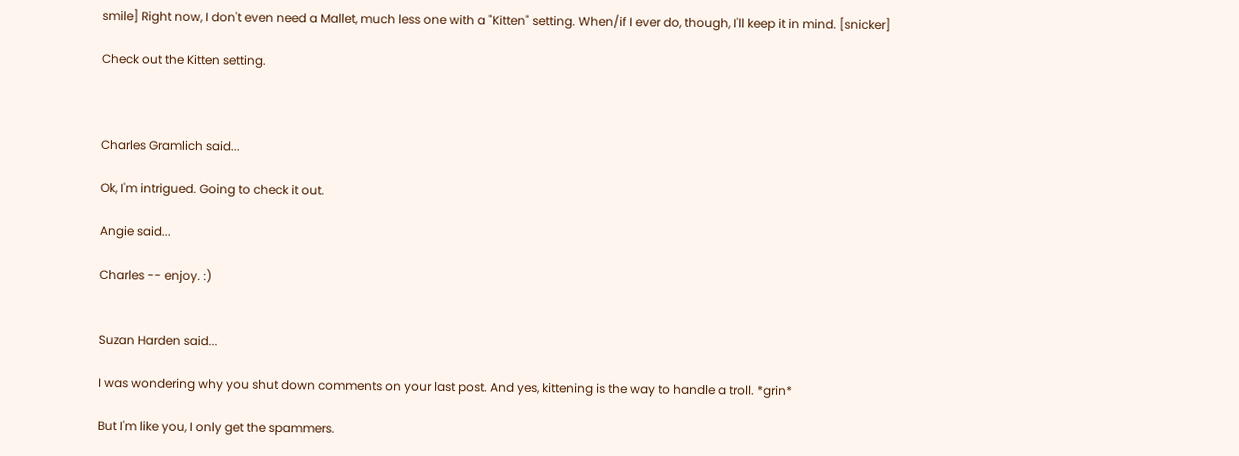smile] Right now, I don't even need a Mallet, much less one with a "Kitten" setting. When/if I ever do, though, I'll keep it in mind. [snicker]

Check out the Kitten setting.



Charles Gramlich said...

Ok, I'm intrigued. Going to check it out.

Angie said...

Charles -- enjoy. :)


Suzan Harden said...

I was wondering why you shut down comments on your last post. And yes, kittening is the way to handle a troll. *grin*

But I'm like you, I only get the spammers.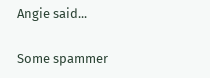Angie said...

Some spammer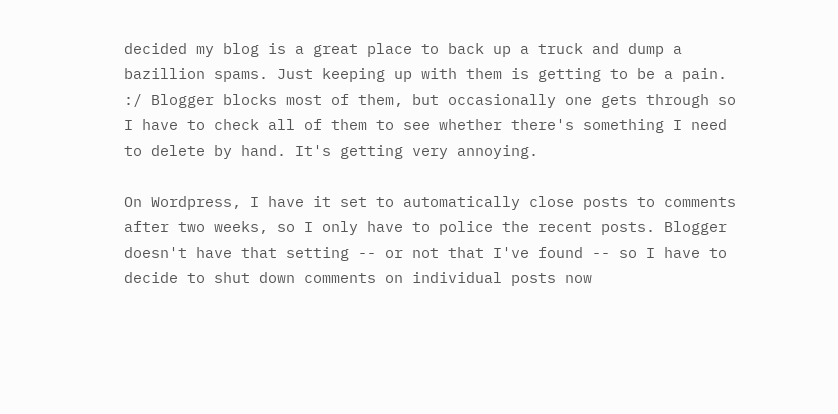decided my blog is a great place to back up a truck and dump a bazillion spams. Just keeping up with them is getting to be a pain. :/ Blogger blocks most of them, but occasionally one gets through so I have to check all of them to see whether there's something I need to delete by hand. It's getting very annoying.

On Wordpress, I have it set to automatically close posts to comments after two weeks, so I only have to police the recent posts. Blogger doesn't have that setting -- or not that I've found -- so I have to decide to shut down comments on individual posts now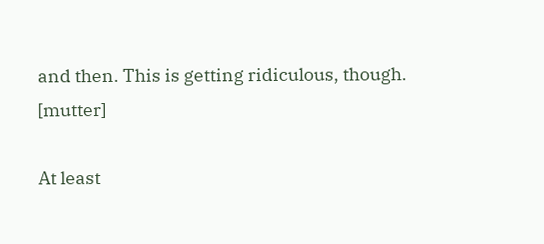and then. This is getting ridiculous, though. [mutter]

At least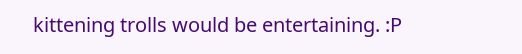kittening trolls would be entertaining. :P